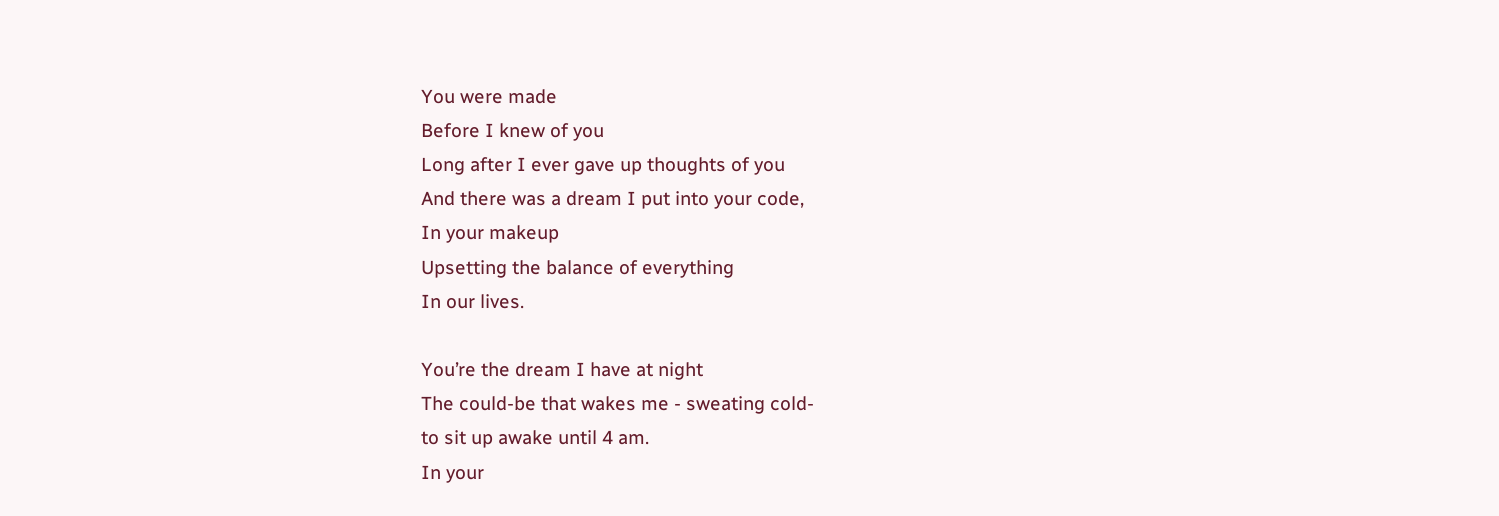You were made
Before I knew of you
Long after I ever gave up thoughts of you
And there was a dream I put into your code,
In your makeup
Upsetting the balance of everything
In our lives.

You’re the dream I have at night
The could-be that wakes me - sweating cold-
to sit up awake until 4 am.
In your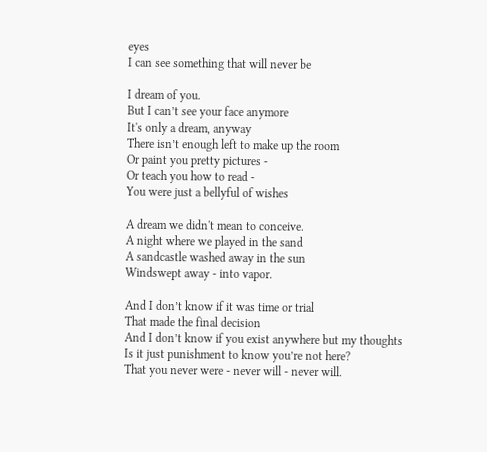eyes
I can see something that will never be

I dream of you.
But I can’t see your face anymore
It's only a dream, anyway
There isn’t enough left to make up the room
Or paint you pretty pictures -
Or teach you how to read -
You were just a bellyful of wishes

A dream we didn't mean to conceive.
A night where we played in the sand
A sandcastle washed away in the sun
Windswept away - into vapor.

And I don’t know if it was time or trial
That made the final decision
And I don’t know if you exist anywhere but my thoughts
Is it just punishment to know you’re not here?
That you never were - never will - never will.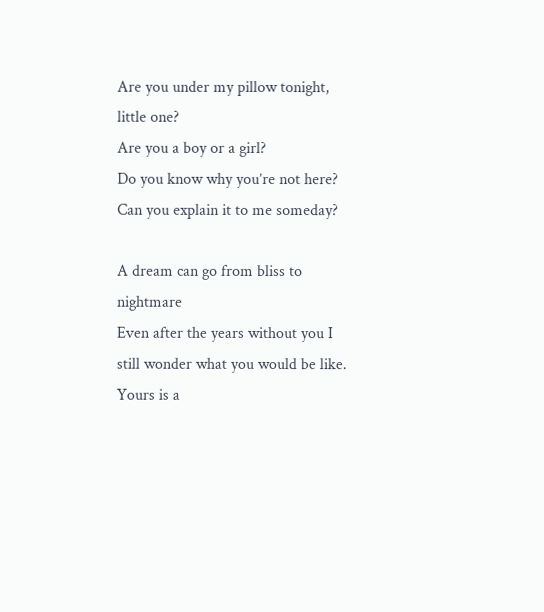Are you under my pillow tonight, little one?
Are you a boy or a girl?
Do you know why you’re not here?
Can you explain it to me someday?

A dream can go from bliss to nightmare
Even after the years without you I still wonder what you would be like.
Yours is a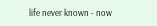life never known - now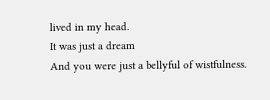lived in my head.
It was just a dream
And you were just a bellyful of wistfulness.